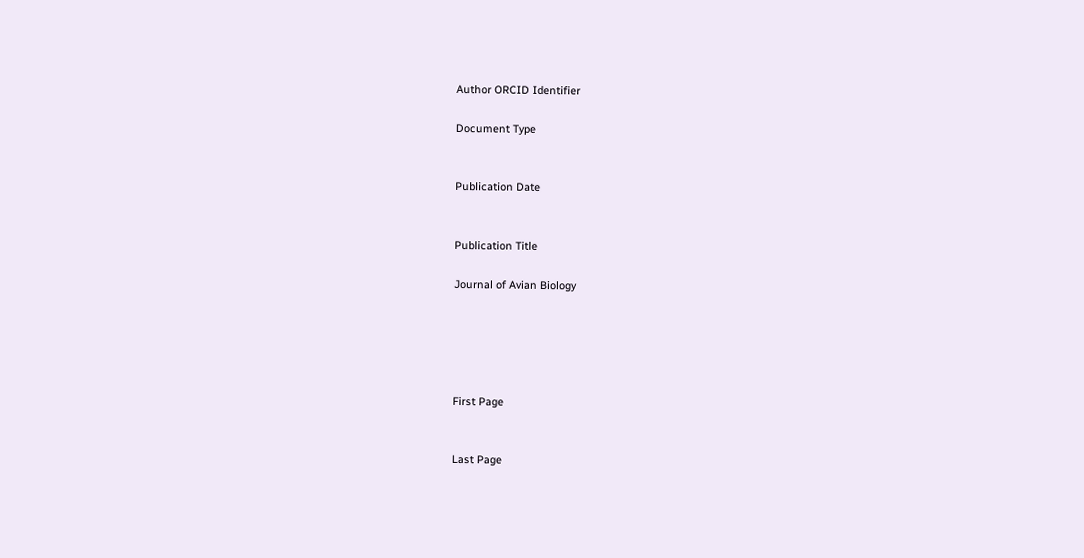Author ORCID Identifier

Document Type


Publication Date


Publication Title

Journal of Avian Biology





First Page


Last Page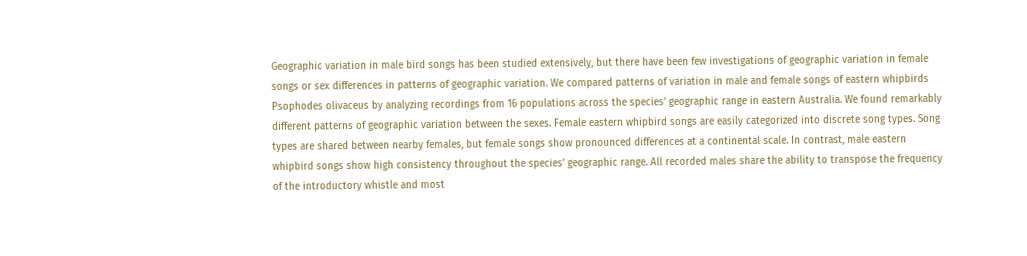Geographic variation in male bird songs has been studied extensively, but there have been few investigations of geographic variation in female songs or sex differences in patterns of geographic variation. We compared patterns of variation in male and female songs of eastern whipbirds Psophodes olivaceus by analyzing recordings from 16 populations across the species’ geographic range in eastern Australia. We found remarkably different patterns of geographic variation between the sexes. Female eastern whipbird songs are easily categorized into discrete song types. Song types are shared between nearby females, but female songs show pronounced differences at a continental scale. In contrast, male eastern whipbird songs show high consistency throughout the species’ geographic range. All recorded males share the ability to transpose the frequency of the introductory whistle and most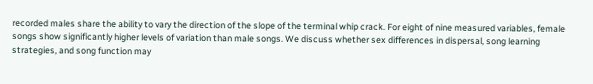recorded males share the ability to vary the direction of the slope of the terminal whip crack. For eight of nine measured variables, female songs show significantly higher levels of variation than male songs. We discuss whether sex differences in dispersal, song learning strategies, and song function may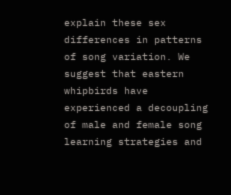explain these sex differences in patterns of song variation. We suggest that eastern whipbirds have experienced a decoupling of male and female song learning strategies and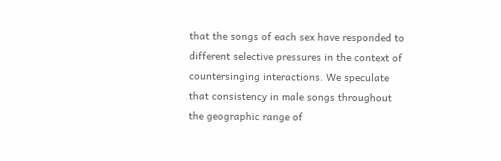that the songs of each sex have responded to different selective pressures in the context of countersinging interactions. We speculate that consistency in male songs throughout the geographic range of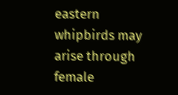eastern whipbirds may arise through female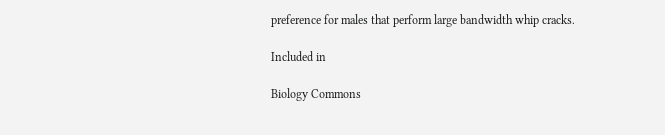preference for males that perform large bandwidth whip cracks.

Included in

Biology Commons